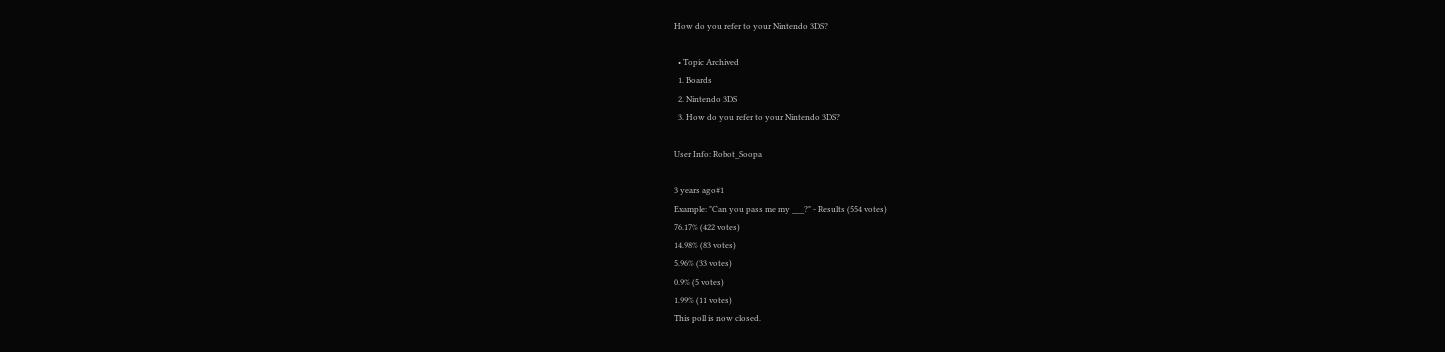How do you refer to your Nintendo 3DS?

  • Topic Archived
  1. Boards
  2. Nintendo 3DS
  3. How do you refer to your Nintendo 3DS?

User Info: Robot_Soopa

3 years ago#1
Example: "Can you pass me my ___?" - Results (554 votes)
76.17% (422 votes)
14.98% (83 votes)
5.96% (33 votes)
0.9% (5 votes)
1.99% (11 votes)
This poll is now closed.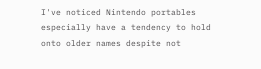I've noticed Nintendo portables especially have a tendency to hold onto older names despite not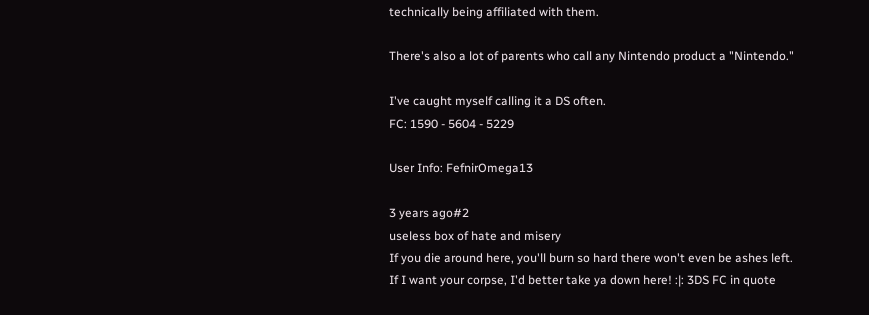technically being affiliated with them.

There's also a lot of parents who call any Nintendo product a "Nintendo."

I've caught myself calling it a DS often.
FC: 1590 - 5604 - 5229

User Info: FefnirOmega13

3 years ago#2
useless box of hate and misery
If you die around here, you'll burn so hard there won't even be ashes left.
If I want your corpse, I'd better take ya down here! :|: 3DS FC in quote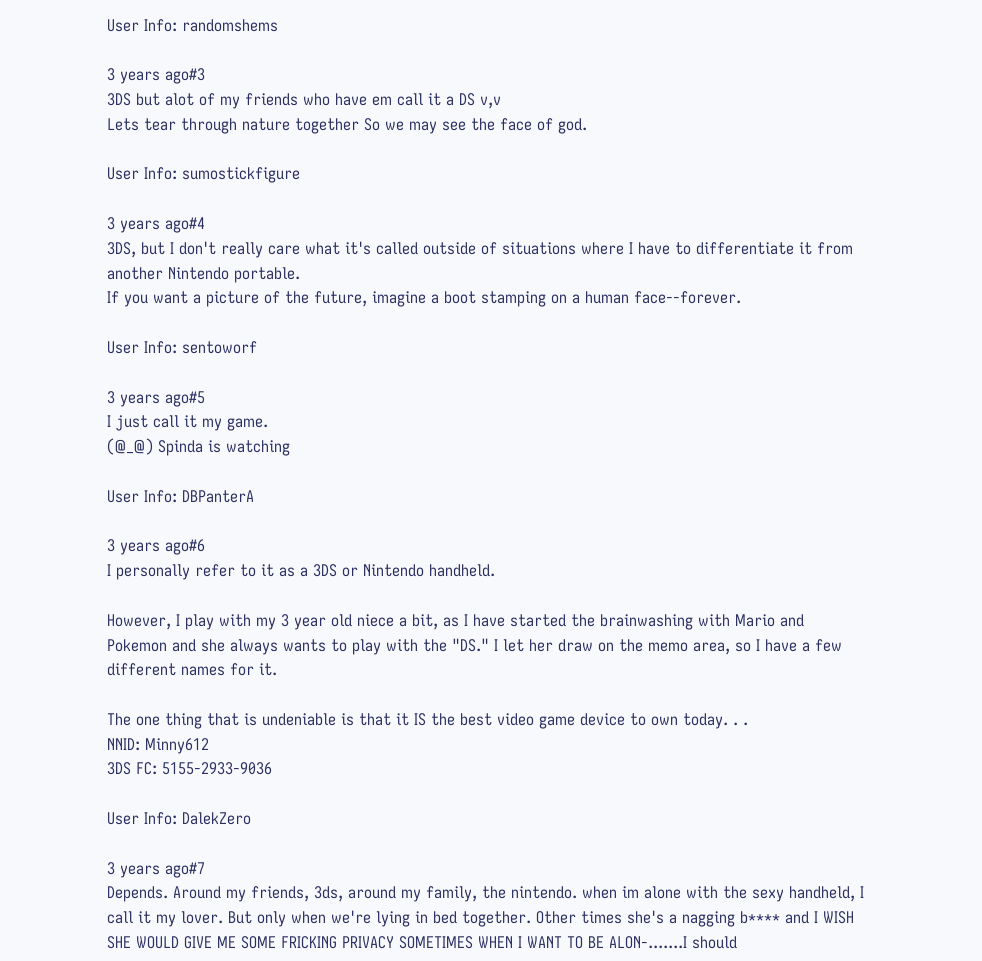User Info: randomshems

3 years ago#3
3DS but alot of my friends who have em call it a DS v,v
Lets tear through nature together So we may see the face of god.

User Info: sumostickfigure

3 years ago#4
3DS, but I don't really care what it's called outside of situations where I have to differentiate it from another Nintendo portable.
If you want a picture of the future, imagine a boot stamping on a human face--forever.

User Info: sentoworf

3 years ago#5
I just call it my game.
(@_@) Spinda is watching

User Info: DBPanterA

3 years ago#6
I personally refer to it as a 3DS or Nintendo handheld.

However, I play with my 3 year old niece a bit, as I have started the brainwashing with Mario and Pokemon and she always wants to play with the "DS." I let her draw on the memo area, so I have a few different names for it.

The one thing that is undeniable is that it IS the best video game device to own today. . .
NNID: Minny612
3DS FC: 5155-2933-9036

User Info: DalekZero

3 years ago#7
Depends. Around my friends, 3ds, around my family, the nintendo. when im alone with the sexy handheld, I call it my lover. But only when we're lying in bed together. Other times she's a nagging b**** and I WISH SHE WOULD GIVE ME SOME FRICKING PRIVACY SOMETIMES WHEN I WANT TO BE ALON-.......I should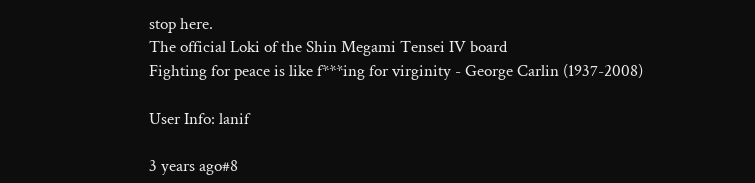stop here.
The official Loki of the Shin Megami Tensei IV board
Fighting for peace is like f***ing for virginity - George Carlin (1937-2008)

User Info: lanif

3 years ago#8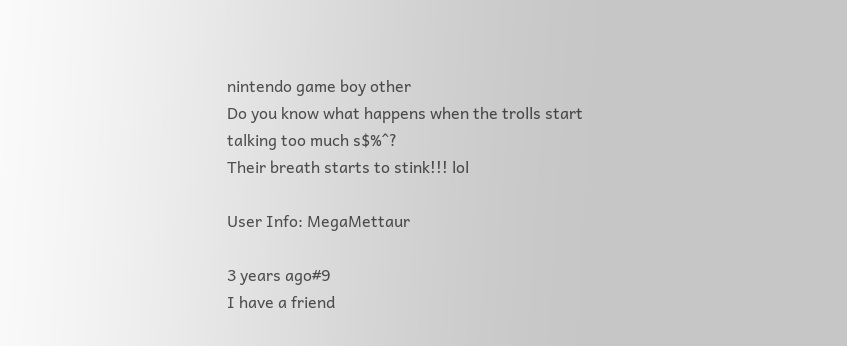nintendo game boy other
Do you know what happens when the trolls start talking too much s$%^?
Their breath starts to stink!!! lol

User Info: MegaMettaur

3 years ago#9
I have a friend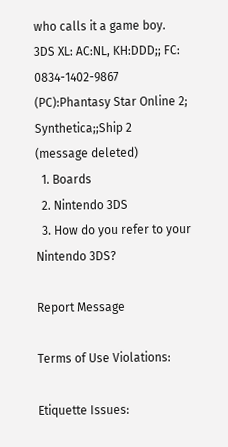who calls it a game boy.
3DS XL: AC:NL, KH:DDD;; FC: 0834-1402-9867
(PC):Phantasy Star Online 2; Synthetica;;Ship 2
(message deleted)
  1. Boards
  2. Nintendo 3DS
  3. How do you refer to your Nintendo 3DS?

Report Message

Terms of Use Violations:

Etiquette Issues: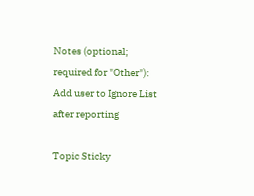Notes (optional; required for "Other"):
Add user to Ignore List after reporting

Topic Sticky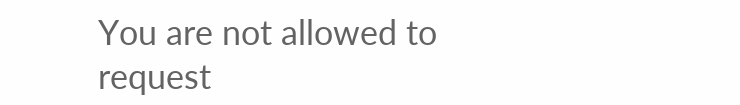You are not allowed to request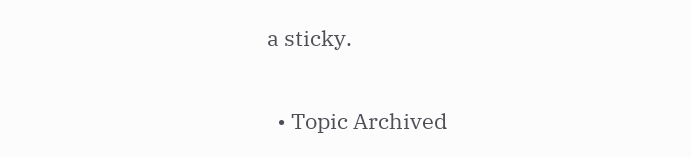a sticky.

  • Topic Archived